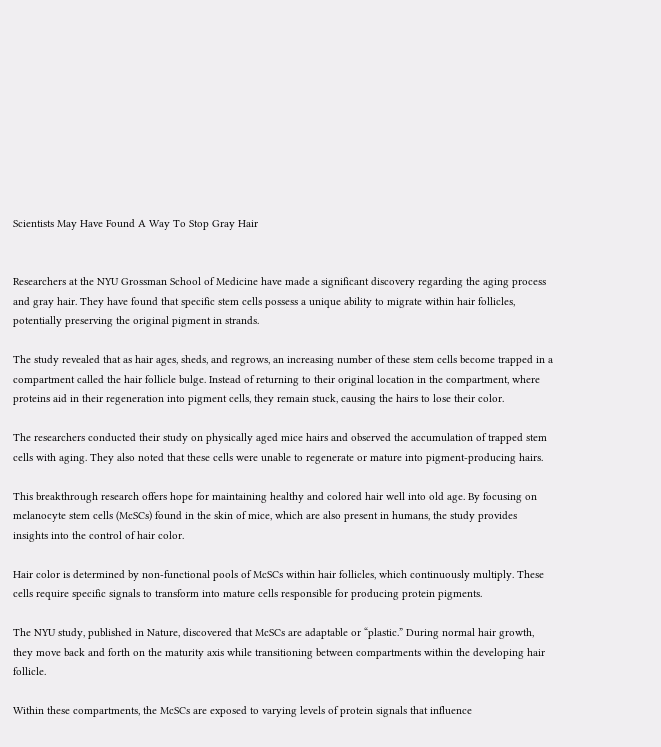Scientists May Have Found A Way To Stop Gray Hair


Researchers at the NYU Grossman School of Medicine have made a significant discovery regarding the aging process and gray hair. They have found that specific stem cells possess a unique ability to migrate within hair follicles, potentially preserving the original pigment in strands.

The study revealed that as hair ages, sheds, and regrows, an increasing number of these stem cells become trapped in a compartment called the hair follicle bulge. Instead of returning to their original location in the compartment, where proteins aid in their regeneration into pigment cells, they remain stuck, causing the hairs to lose their color.

The researchers conducted their study on physically aged mice hairs and observed the accumulation of trapped stem cells with aging. They also noted that these cells were unable to regenerate or mature into pigment-producing hairs.

This breakthrough research offers hope for maintaining healthy and colored hair well into old age. By focusing on melanocyte stem cells (McSCs) found in the skin of mice, which are also present in humans, the study provides insights into the control of hair color.

Hair color is determined by non-functional pools of McSCs within hair follicles, which continuously multiply. These cells require specific signals to transform into mature cells responsible for producing protein pigments.

The NYU study, published in Nature, discovered that McSCs are adaptable or “plastic.” During normal hair growth, they move back and forth on the maturity axis while transitioning between compartments within the developing hair follicle.

Within these compartments, the McSCs are exposed to varying levels of protein signals that influence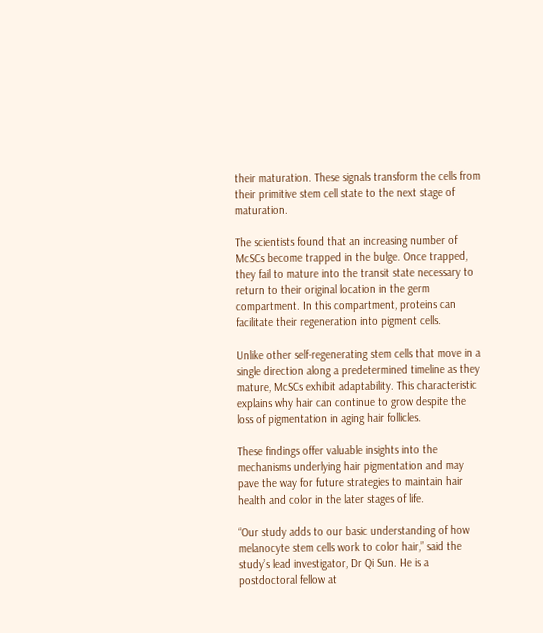their maturation. These signals transform the cells from their primitive stem cell state to the next stage of maturation.

The scientists found that an increasing number of McSCs become trapped in the bulge. Once trapped, they fail to mature into the transit state necessary to return to their original location in the germ compartment. In this compartment, proteins can facilitate their regeneration into pigment cells.

Unlike other self-regenerating stem cells that move in a single direction along a predetermined timeline as they mature, McSCs exhibit adaptability. This characteristic explains why hair can continue to grow despite the loss of pigmentation in aging hair follicles.

These findings offer valuable insights into the mechanisms underlying hair pigmentation and may pave the way for future strategies to maintain hair health and color in the later stages of life.

“Our study adds to our basic understanding of how melanocyte stem cells work to color hair,” said the study’s lead investigator, Dr Qi Sun. He is a postdoctoral fellow at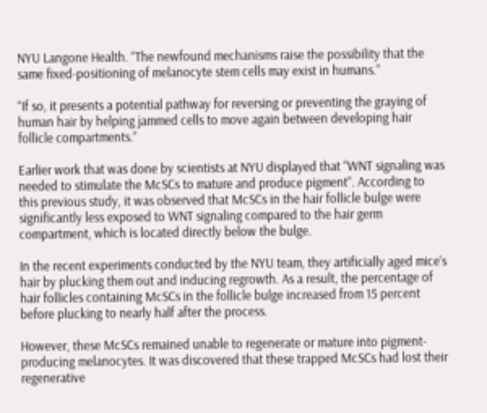NYU Langone Health. “The newfound mechanisms raise the possibility that the same fixed-positioning of melanocyte stem cells may exist in humans.”

“If so, it presents a potential pathway for reversing or preventing the graying of human hair by helping jammed cells to move again between developing hair follicle compartments.”

Earlier work that was done by scientists at NYU displayed that “WNT signaling was needed to stimulate the McSCs to mature and produce pigment”. According to this previous study, it was observed that McSCs in the hair follicle bulge were significantly less exposed to WNT signaling compared to the hair germ compartment, which is located directly below the bulge.

In the recent experiments conducted by the NYU team, they artificially aged mice’s hair by plucking them out and inducing regrowth. As a result, the percentage of hair follicles containing McSCs in the follicle bulge increased from 15 percent before plucking to nearly half after the process.

However, these McSCs remained unable to regenerate or mature into pigment-producing melanocytes. It was discovered that these trapped McSCs had lost their regenerative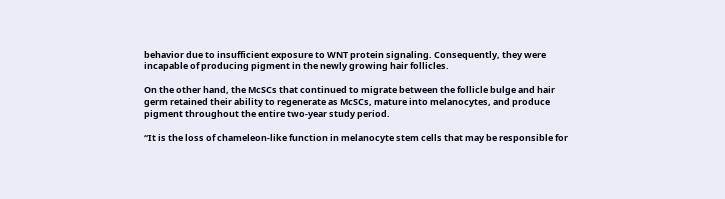behavior due to insufficient exposure to WNT protein signaling. Consequently, they were incapable of producing pigment in the newly growing hair follicles.

On the other hand, the McSCs that continued to migrate between the follicle bulge and hair germ retained their ability to regenerate as McSCs, mature into melanocytes, and produce pigment throughout the entire two-year study period.

“It is the loss of chameleon-like function in melanocyte stem cells that may be responsible for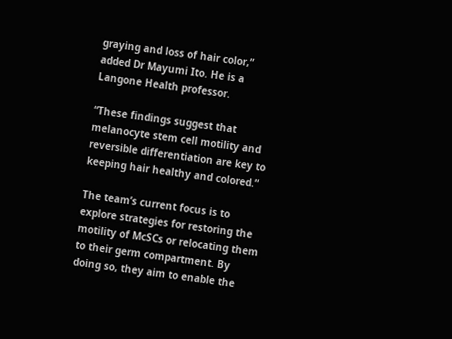graying and loss of hair color,” added Dr Mayumi Ito. He is a Langone Health professor.

“These findings suggest that melanocyte stem cell motility and reversible differentiation are key to keeping hair healthy and colored.”

The team’s current focus is to explore strategies for restoring the motility of McSCs or relocating them to their germ compartment. By doing so, they aim to enable the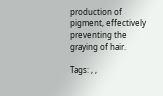production of pigment, effectively preventing the graying of hair.

Tags: , ,